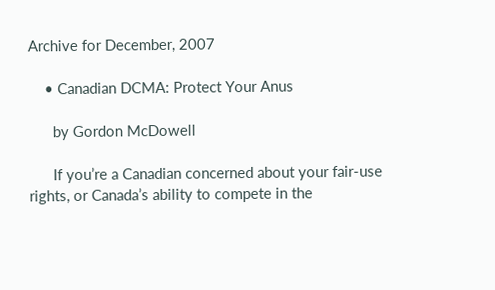Archive for December, 2007

    • Canadian DCMA: Protect Your Anus

      by Gordon McDowell

      If you’re a Canadian concerned about your fair-use rights, or Canada’s ability to compete in the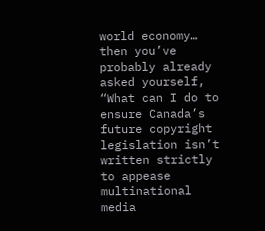world economy… then you’ve probably already asked yourself, “What can I do to ensure Canada’s future copyright legislation isn’t written strictly to appease multinational media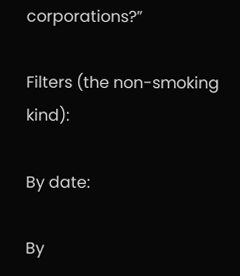corporations?”

Filters (the non-smoking kind):

By date:

By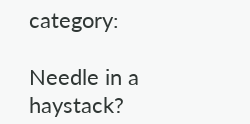category:

Needle in a haystack?